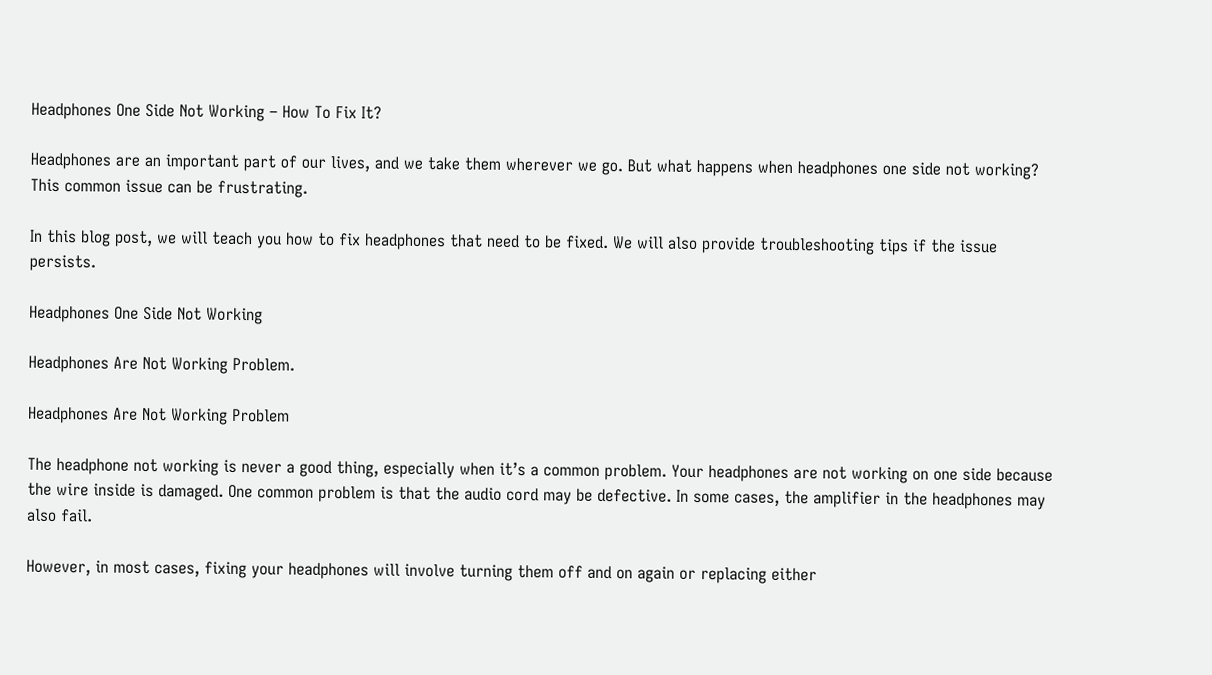Headphones One Side Not Working – How To Fix It?

Headphones are an important part of our lives, and we take them wherever we go. But what happens when headphones one side not working? This common issue can be frustrating.

In this blog post, we will teach you how to fix headphones that need to be fixed. We will also provide troubleshooting tips if the issue persists.

Headphones One Side Not Working

Headphones Are Not Working Problem.

Headphones Are Not Working Problem

The headphone not working is never a good thing, especially when it’s a common problem. Your headphones are not working on one side because the wire inside is damaged. One common problem is that the audio cord may be defective. In some cases, the amplifier in the headphones may also fail.

However, in most cases, fixing your headphones will involve turning them off and on again or replacing either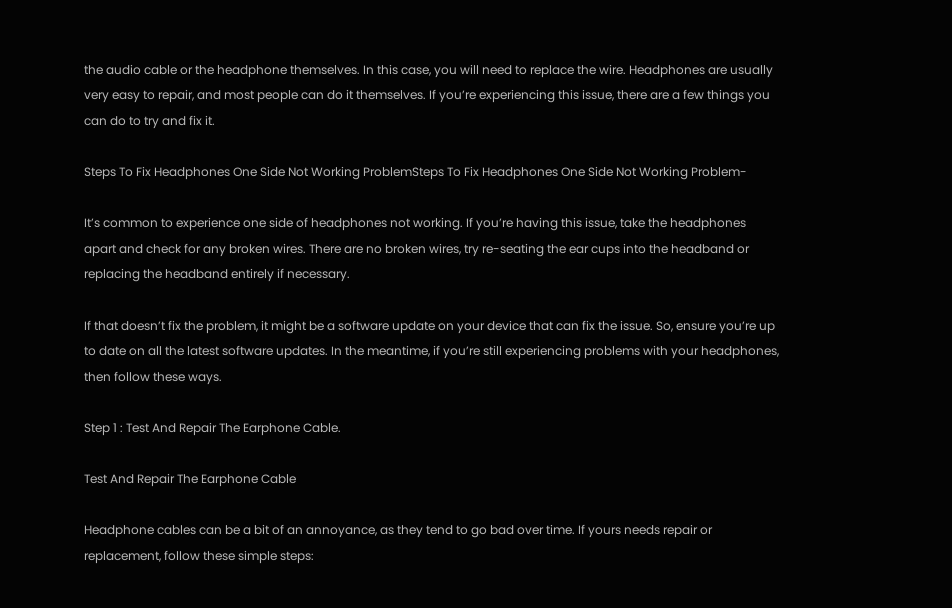the audio cable or the headphone themselves. In this case, you will need to replace the wire. Headphones are usually very easy to repair, and most people can do it themselves. If you’re experiencing this issue, there are a few things you can do to try and fix it.

Steps To Fix Headphones One Side Not Working ProblemSteps To Fix Headphones One Side Not Working Problem-

It’s common to experience one side of headphones not working. If you’re having this issue, take the headphones apart and check for any broken wires. There are no broken wires, try re-seating the ear cups into the headband or replacing the headband entirely if necessary.

If that doesn’t fix the problem, it might be a software update on your device that can fix the issue. So, ensure you’re up to date on all the latest software updates. In the meantime, if you’re still experiencing problems with your headphones, then follow these ways.

Step 1 : Test And Repair The Earphone Cable.

Test And Repair The Earphone Cable

Headphone cables can be a bit of an annoyance, as they tend to go bad over time. If yours needs repair or replacement, follow these simple steps: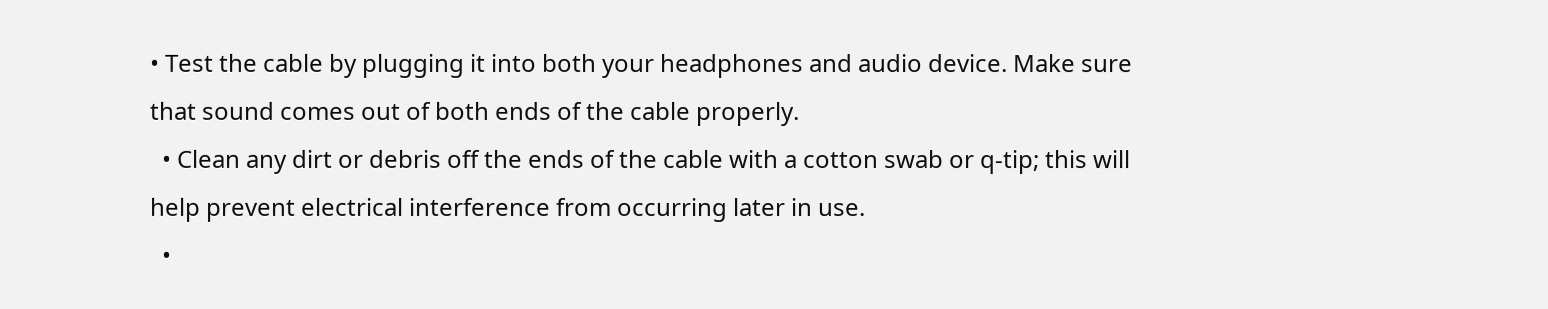• Test the cable by plugging it into both your headphones and audio device. Make sure that sound comes out of both ends of the cable properly.
  • Clean any dirt or debris off the ends of the cable with a cotton swab or q-tip; this will help prevent electrical interference from occurring later in use.
  •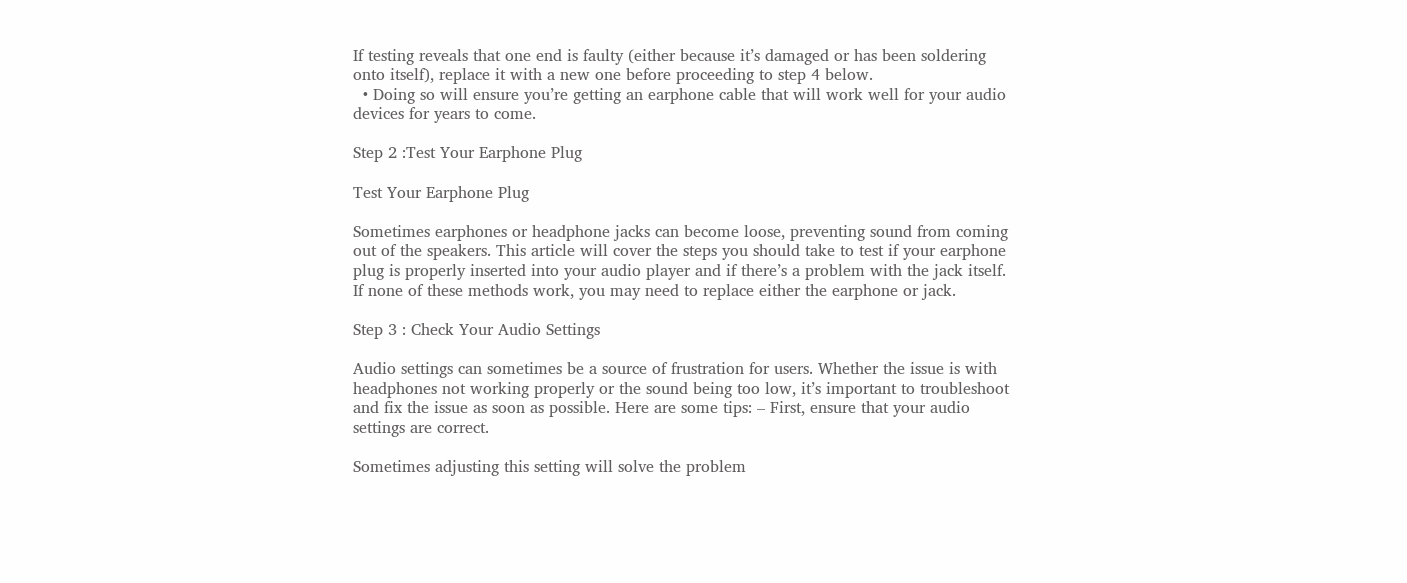If testing reveals that one end is faulty (either because it’s damaged or has been soldering onto itself), replace it with a new one before proceeding to step 4 below.
  • Doing so will ensure you’re getting an earphone cable that will work well for your audio devices for years to come.

Step 2 :Test Your Earphone Plug

Test Your Earphone Plug

Sometimes earphones or headphone jacks can become loose, preventing sound from coming out of the speakers. This article will cover the steps you should take to test if your earphone plug is properly inserted into your audio player and if there’s a problem with the jack itself. If none of these methods work, you may need to replace either the earphone or jack.

Step 3 : Check Your Audio Settings

Audio settings can sometimes be a source of frustration for users. Whether the issue is with headphones not working properly or the sound being too low, it’s important to troubleshoot and fix the issue as soon as possible. Here are some tips: – First, ensure that your audio settings are correct.

Sometimes adjusting this setting will solve the problem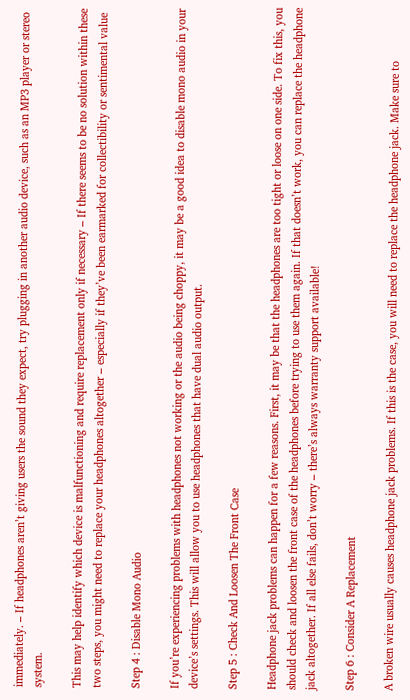immediately. – If headphones aren’t giving users the sound they expect, try plugging in another audio device, such as an MP3 player or stereo system.

This may help identify which device is malfunctioning and require replacement only if necessary – If there seems to be no solution within these two steps, you might need to replace your headphones altogether – especially if they’ve been earmarked for collectibility or sentimental value

Step 4 : Disable Mono Audio

If you’re experiencing problems with headphones not working or the audio being choppy, it may be a good idea to disable mono audio in your device’s settings. This will allow you to use headphones that have dual audio output.

Step 5 : Check And Loosen The Front Case

Headphone jack problems can happen for a few reasons. First, it may be that the headphones are too tight or loose on one side. To fix this, you should check and loosen the front case of the headphones before trying to use them again. If that doesn’t work, you can replace the headphone jack altogether. If all else fails, don’t worry – there’s always warranty support available!

Step 6 : Consider A Replacement

A broken wire usually causes headphone jack problems. If this is the case, you will need to replace the headphone jack. Make sure to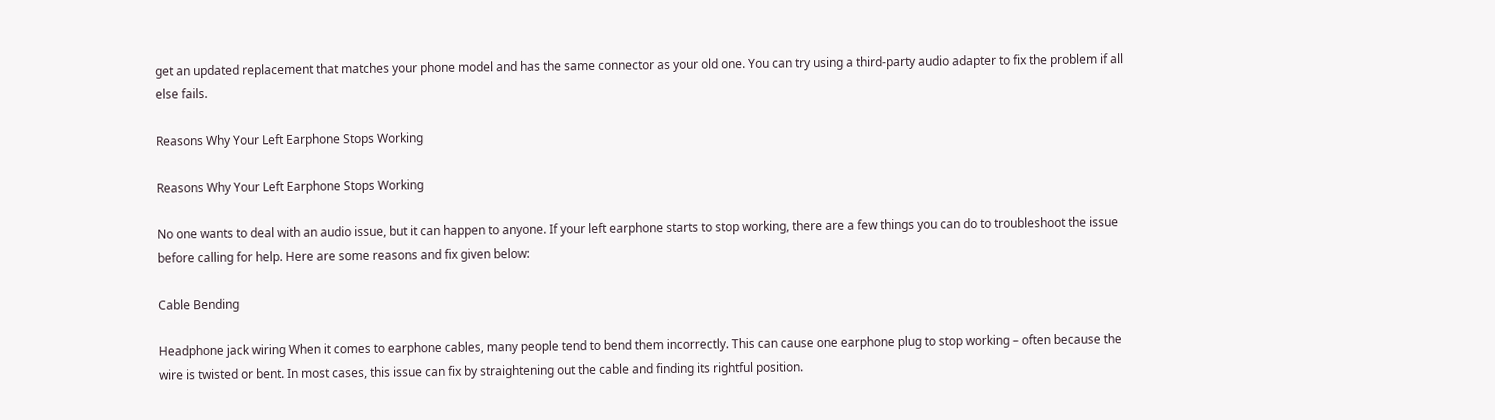get an updated replacement that matches your phone model and has the same connector as your old one. You can try using a third-party audio adapter to fix the problem if all else fails.

Reasons Why Your Left Earphone Stops Working

Reasons Why Your Left Earphone Stops Working

No one wants to deal with an audio issue, but it can happen to anyone. If your left earphone starts to stop working, there are a few things you can do to troubleshoot the issue before calling for help. Here are some reasons and fix given below:

Cable Bending

Headphone jack wiring When it comes to earphone cables, many people tend to bend them incorrectly. This can cause one earphone plug to stop working – often because the wire is twisted or bent. In most cases, this issue can fix by straightening out the cable and finding its rightful position.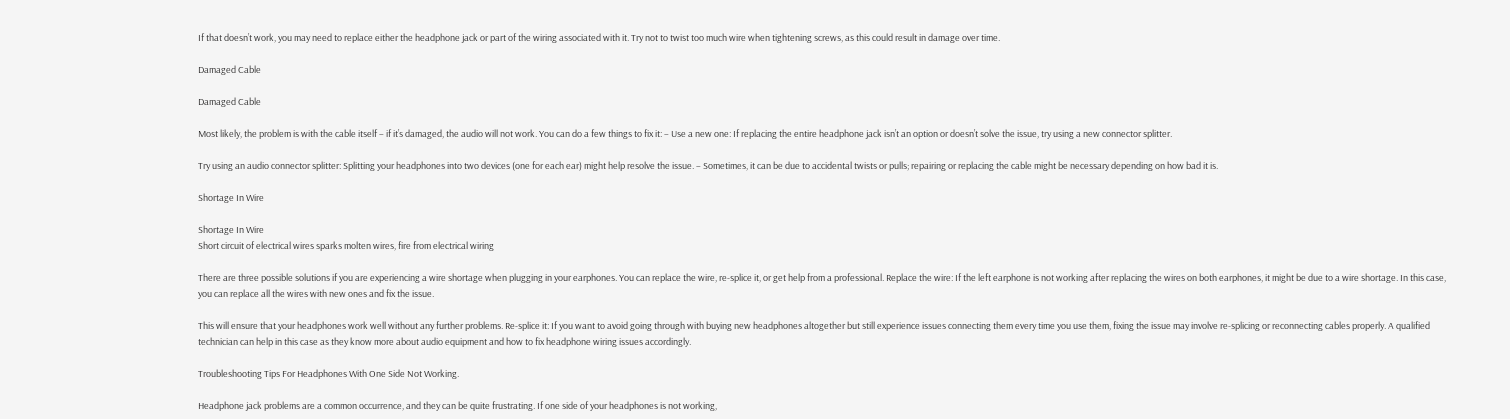If that doesn’t work, you may need to replace either the headphone jack or part of the wiring associated with it. Try not to twist too much wire when tightening screws, as this could result in damage over time.

Damaged Cable

Damaged Cable

Most likely, the problem is with the cable itself – if it’s damaged, the audio will not work. You can do a few things to fix it: – Use a new one: If replacing the entire headphone jack isn’t an option or doesn’t solve the issue, try using a new connector splitter.

Try using an audio connector splitter: Splitting your headphones into two devices (one for each ear) might help resolve the issue. – Sometimes, it can be due to accidental twists or pulls; repairing or replacing the cable might be necessary depending on how bad it is.

Shortage In Wire

Shortage In Wire
Short circuit of electrical wires sparks molten wires, fire from electrical wiring

There are three possible solutions if you are experiencing a wire shortage when plugging in your earphones. You can replace the wire, re-splice it, or get help from a professional. Replace the wire: If the left earphone is not working after replacing the wires on both earphones, it might be due to a wire shortage. In this case, you can replace all the wires with new ones and fix the issue.

This will ensure that your headphones work well without any further problems. Re-splice it: If you want to avoid going through with buying new headphones altogether but still experience issues connecting them every time you use them, fixing the issue may involve re-splicing or reconnecting cables properly. A qualified technician can help in this case as they know more about audio equipment and how to fix headphone wiring issues accordingly.

Troubleshooting Tips For Headphones With One Side Not Working.

Headphone jack problems are a common occurrence, and they can be quite frustrating. If one side of your headphones is not working,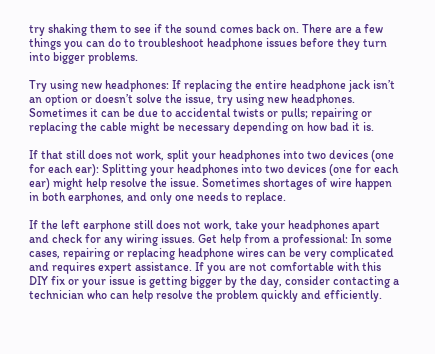try shaking them to see if the sound comes back on. There are a few things you can do to troubleshoot headphone issues before they turn into bigger problems.

Try using new headphones: If replacing the entire headphone jack isn’t an option or doesn’t solve the issue, try using new headphones. Sometimes it can be due to accidental twists or pulls; repairing or replacing the cable might be necessary depending on how bad it is.

If that still does not work, split your headphones into two devices (one for each ear): Splitting your headphones into two devices (one for each ear) might help resolve the issue. Sometimes shortages of wire happen in both earphones, and only one needs to replace.

If the left earphone still does not work, take your headphones apart and check for any wiring issues. Get help from a professional: In some cases, repairing or replacing headphone wires can be very complicated and requires expert assistance. If you are not comfortable with this DIY fix or your issue is getting bigger by the day, consider contacting a technician who can help resolve the problem quickly and efficiently.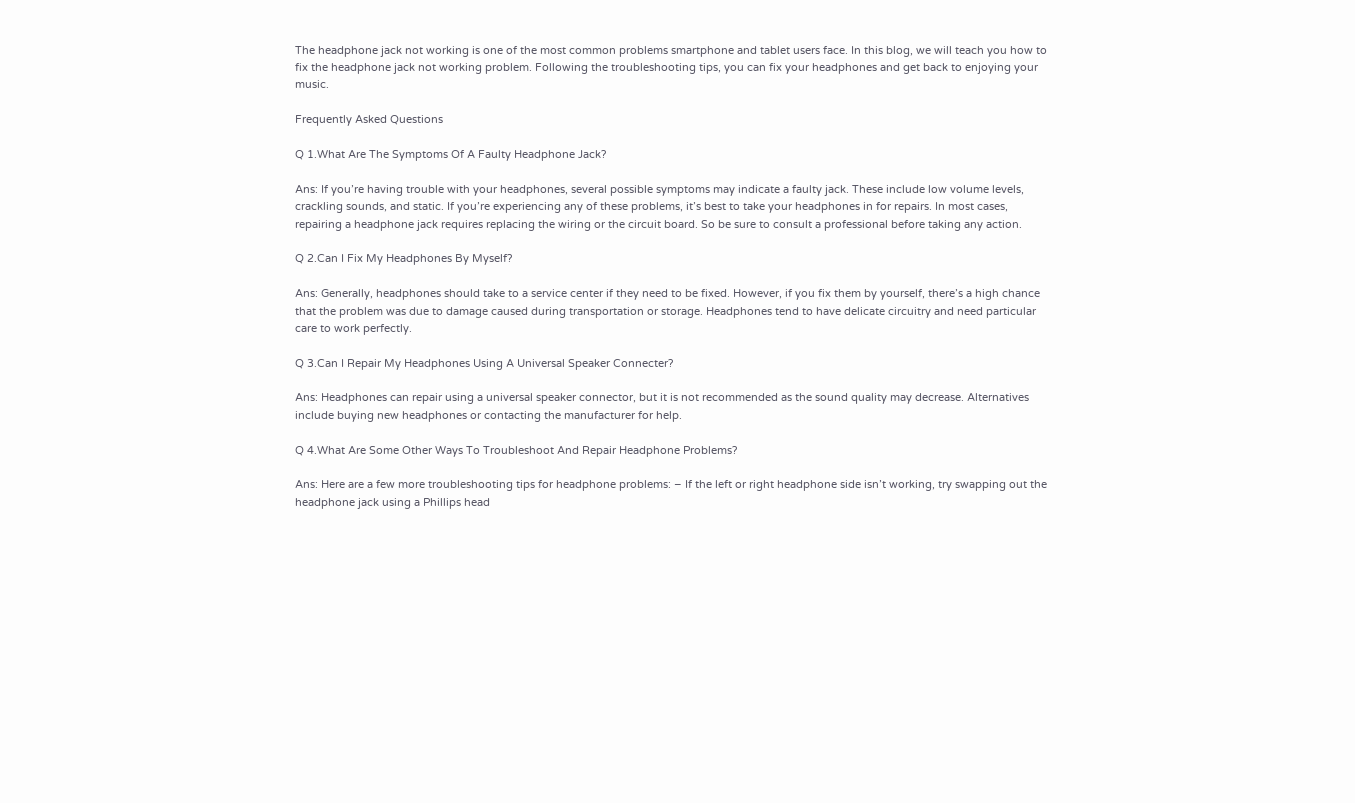The headphone jack not working is one of the most common problems smartphone and tablet users face. In this blog, we will teach you how to fix the headphone jack not working problem. Following the troubleshooting tips, you can fix your headphones and get back to enjoying your music.

Frequently Asked Questions

Q 1.What Are The Symptoms Of A Faulty Headphone Jack?

Ans: If you’re having trouble with your headphones, several possible symptoms may indicate a faulty jack. These include low volume levels, crackling sounds, and static. If you’re experiencing any of these problems, it’s best to take your headphones in for repairs. In most cases, repairing a headphone jack requires replacing the wiring or the circuit board. So be sure to consult a professional before taking any action.

Q 2.Can I Fix My Headphones By Myself?

Ans: Generally, headphones should take to a service center if they need to be fixed. However, if you fix them by yourself, there’s a high chance that the problem was due to damage caused during transportation or storage. Headphones tend to have delicate circuitry and need particular care to work perfectly.

Q 3.Can I Repair My Headphones Using A Universal Speaker Connecter?

Ans: Headphones can repair using a universal speaker connector, but it is not recommended as the sound quality may decrease. Alternatives include buying new headphones or contacting the manufacturer for help.

Q 4.What Are Some Other Ways To Troubleshoot And Repair Headphone Problems?

Ans: Here are a few more troubleshooting tips for headphone problems: – If the left or right headphone side isn’t working, try swapping out the headphone jack using a Phillips head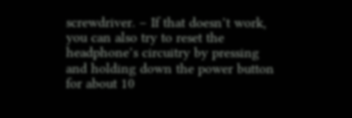screwdriver. – If that doesn’t work, you can also try to reset the headphone’s circuitry by pressing and holding down the power button for about 10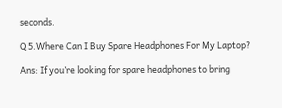seconds.

Q 5.Where Can I Buy Spare Headphones For My Laptop?

Ans: If you’re looking for spare headphones to bring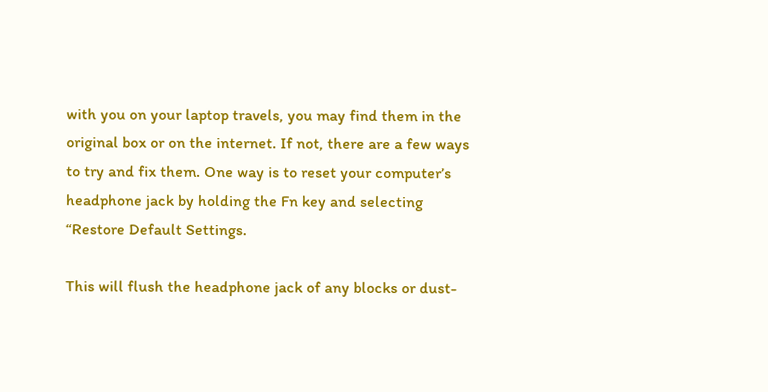with you on your laptop travels, you may find them in the original box or on the internet. If not, there are a few ways to try and fix them. One way is to reset your computer’s headphone jack by holding the Fn key and selecting “Restore Default Settings.

This will flush the headphone jack of any blocks or dust-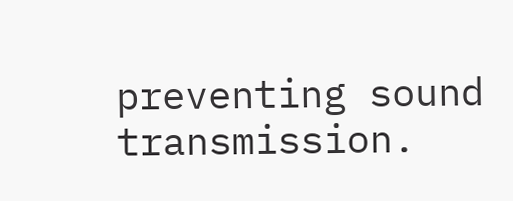preventing sound transmission.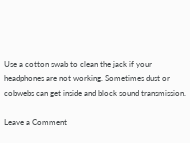Use a cotton swab to clean the jack if your headphones are not working. Sometimes dust or cobwebs can get inside and block sound transmission.

Leave a Comment